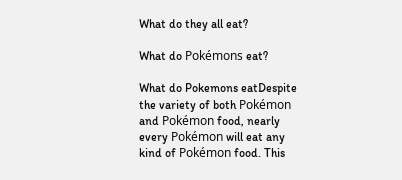What do they all eat?

What do Pokémons eat?

What do Pokemons eatDespite the variety of both Pokémon and Pokémon food, nearly every Pokémon will eat any kind of Pokémon food. This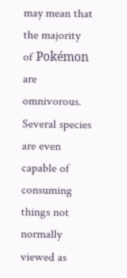may mean that the majority of Pokémon are omnivorous. Several species are even capable of consuming things not normally viewed as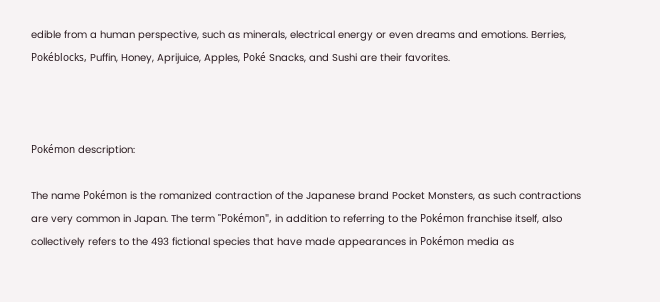edible from a human perspective, such as minerals, electrical energy or even dreams and emotions. Berries, Pokéblocks, Puffin, Honey, Aprijuice, Apples, Poké Snacks, and Sushi are their favorites.



Pokémon description:

The name Pokémon is the romanized contraction of the Japanese brand Pocket Monsters, as such contractions are very common in Japan. The term "Pokémon", in addition to referring to the Pokémon franchise itself, also collectively refers to the 493 fictional species that have made appearances in Pokémon media as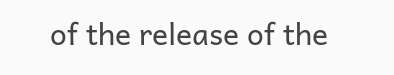of the release of the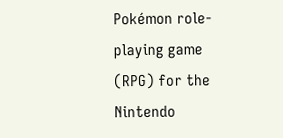Pokémon role-playing game (RPG) for the Nintendo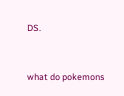DS.


what do pokemons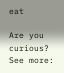eat

Are you curious? See more: